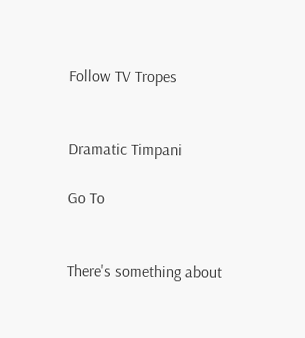Follow TV Tropes


Dramatic Timpani

Go To


There's something about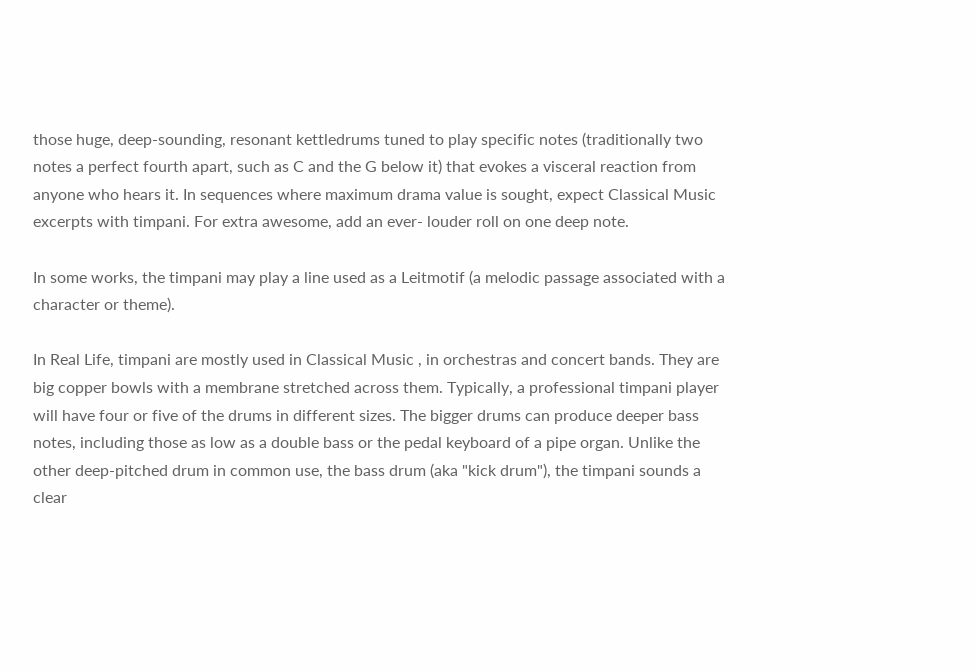those huge, deep-sounding, resonant kettledrums tuned to play specific notes (traditionally two notes a perfect fourth apart, such as C and the G below it) that evokes a visceral reaction from anyone who hears it. In sequences where maximum drama value is sought, expect Classical Music excerpts with timpani. For extra awesome, add an ever- louder roll on one deep note.

In some works, the timpani may play a line used as a Leitmotif (a melodic passage associated with a character or theme).

In Real Life, timpani are mostly used in Classical Music , in orchestras and concert bands. They are big copper bowls with a membrane stretched across them. Typically, a professional timpani player will have four or five of the drums in different sizes. The bigger drums can produce deeper bass notes, including those as low as a double bass or the pedal keyboard of a pipe organ. Unlike the other deep-pitched drum in common use, the bass drum (aka "kick drum"), the timpani sounds a clear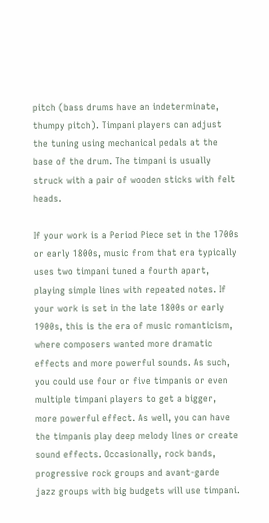pitch (bass drums have an indeterminate, thumpy pitch). Timpani players can adjust the tuning using mechanical pedals at the base of the drum. The timpani is usually struck with a pair of wooden sticks with felt heads.

If your work is a Period Piece set in the 1700s or early 1800s, music from that era typically uses two timpani tuned a fourth apart, playing simple lines with repeated notes. If your work is set in the late 1800s or early 1900s, this is the era of music romanticism, where composers wanted more dramatic effects and more powerful sounds. As such, you could use four or five timpanis or even multiple timpani players to get a bigger, more powerful effect. As well, you can have the timpanis play deep melody lines or create sound effects. Occasionally, rock bands, progressive rock groups and avant-garde jazz groups with big budgets will use timpani.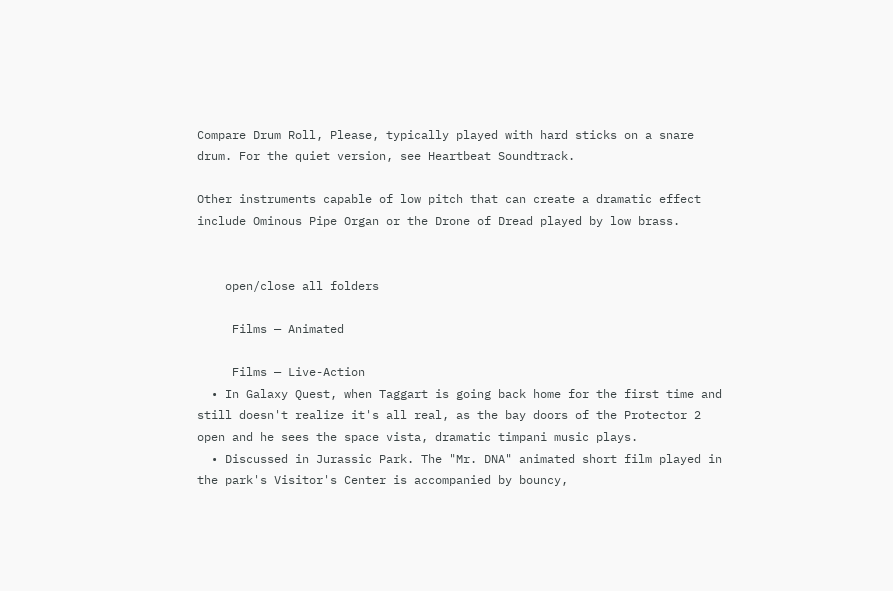Compare Drum Roll, Please, typically played with hard sticks on a snare drum. For the quiet version, see Heartbeat Soundtrack.

Other instruments capable of low pitch that can create a dramatic effect include Ominous Pipe Organ or the Drone of Dread played by low brass.


    open/close all folders

     Films — Animated

     Films — Live-Action
  • In Galaxy Quest, when Taggart is going back home for the first time and still doesn't realize it's all real, as the bay doors of the Protector 2 open and he sees the space vista, dramatic timpani music plays.
  • Discussed in Jurassic Park. The "Mr. DNA" animated short film played in the park's Visitor's Center is accompanied by bouncy,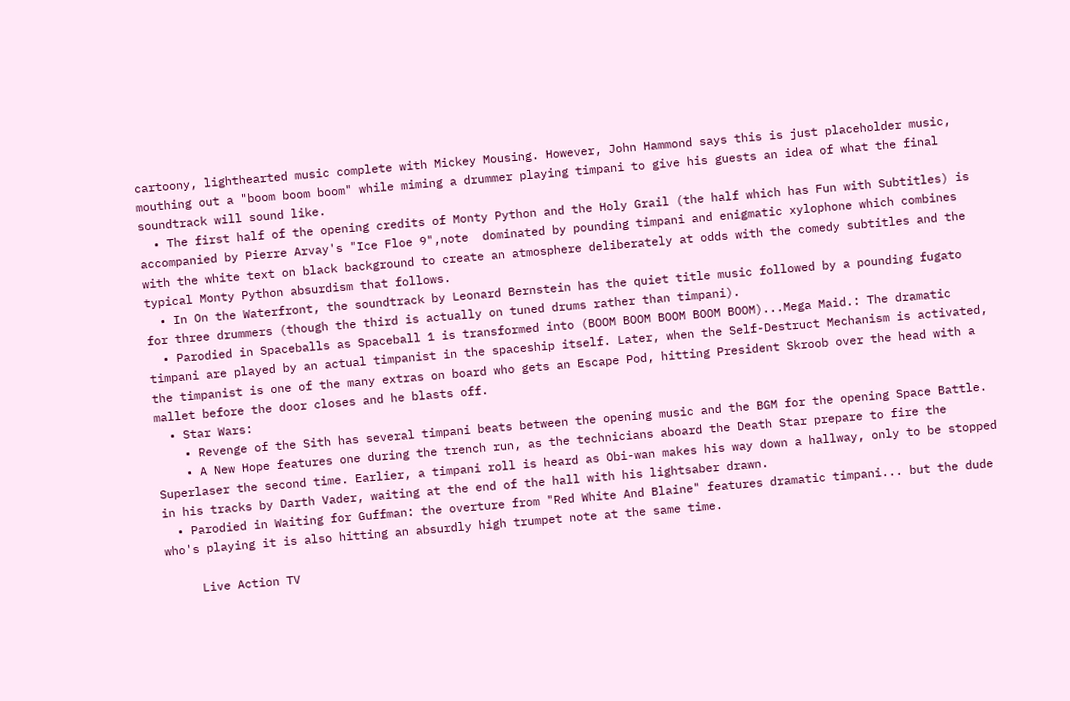cartoony, lighthearted music complete with Mickey Mousing. However, John Hammond says this is just placeholder music, mouthing out a "boom boom boom" while miming a drummer playing timpani to give his guests an idea of what the final soundtrack will sound like.
  • The first half of the opening credits of Monty Python and the Holy Grail (the half which has Fun with Subtitles) is accompanied by Pierre Arvay's "Ice Floe 9",note  dominated by pounding timpani and enigmatic xylophone which combines with the white text on black background to create an atmosphere deliberately at odds with the comedy subtitles and the typical Monty Python absurdism that follows.
  • In On the Waterfront, the soundtrack by Leonard Bernstein has the quiet title music followed by a pounding fugato for three drummers (though the third is actually on tuned drums rather than timpani).
  • Parodied in Spaceballs as Spaceball 1 is transformed into (BOOM BOOM BOOM BOOM BOOM)...Mega Maid.: The dramatic timpani are played by an actual timpanist in the spaceship itself. Later, when the Self-Destruct Mechanism is activated, the timpanist is one of the many extras on board who gets an Escape Pod, hitting President Skroob over the head with a mallet before the door closes and he blasts off.
  • Star Wars:
    • Revenge of the Sith has several timpani beats between the opening music and the BGM for the opening Space Battle.
    • A New Hope features one during the trench run, as the technicians aboard the Death Star prepare to fire the Superlaser the second time. Earlier, a timpani roll is heard as Obi-wan makes his way down a hallway, only to be stopped in his tracks by Darth Vader, waiting at the end of the hall with his lightsaber drawn.
  • Parodied in Waiting for Guffman: the overture from "Red White And Blaine" features dramatic timpani... but the dude who's playing it is also hitting an absurdly high trumpet note at the same time.

     Live Action TV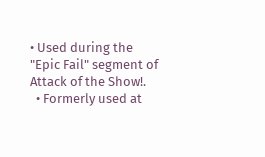• Used during the "Epic Fail" segment of Attack of the Show!.
  • Formerly used at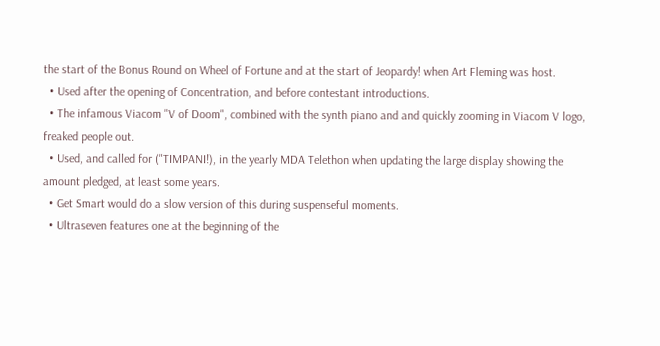the start of the Bonus Round on Wheel of Fortune and at the start of Jeopardy! when Art Fleming was host.
  • Used after the opening of Concentration, and before contestant introductions.
  • The infamous Viacom "V of Doom", combined with the synth piano and and quickly zooming in Viacom V logo, freaked people out.
  • Used, and called for ("TIMPANI!), in the yearly MDA Telethon when updating the large display showing the amount pledged, at least some years.
  • Get Smart would do a slow version of this during suspenseful moments.
  • Ultraseven features one at the beginning of the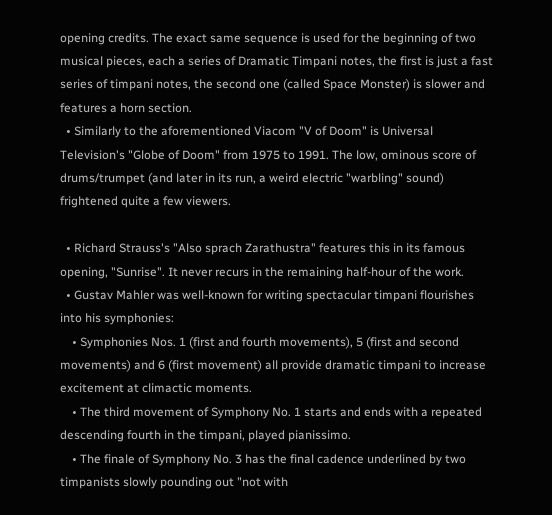opening credits. The exact same sequence is used for the beginning of two musical pieces, each a series of Dramatic Timpani notes, the first is just a fast series of timpani notes, the second one (called Space Monster) is slower and features a horn section.
  • Similarly to the aforementioned Viacom "V of Doom" is Universal Television's "Globe of Doom" from 1975 to 1991. The low, ominous score of drums/trumpet (and later in its run, a weird electric "warbling" sound) frightened quite a few viewers.

  • Richard Strauss's "Also sprach Zarathustra" features this in its famous opening, "Sunrise". It never recurs in the remaining half-hour of the work.
  • Gustav Mahler was well-known for writing spectacular timpani flourishes into his symphonies:
    • Symphonies Nos. 1 (first and fourth movements), 5 (first and second movements) and 6 (first movement) all provide dramatic timpani to increase excitement at climactic moments.
    • The third movement of Symphony No. 1 starts and ends with a repeated descending fourth in the timpani, played pianissimo.
    • The finale of Symphony No. 3 has the final cadence underlined by two timpanists slowly pounding out "not with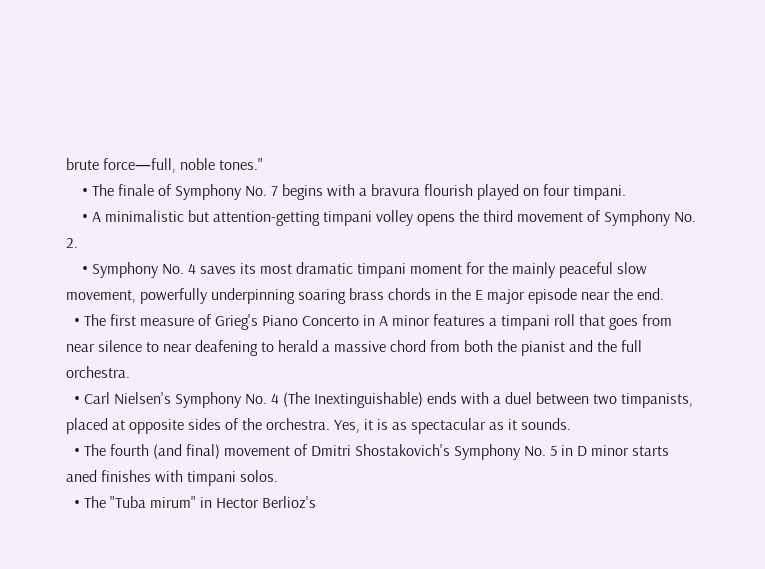brute force—full, noble tones."
    • The finale of Symphony No. 7 begins with a bravura flourish played on four timpani.
    • A minimalistic but attention-getting timpani volley opens the third movement of Symphony No. 2.
    • Symphony No. 4 saves its most dramatic timpani moment for the mainly peaceful slow movement, powerfully underpinning soaring brass chords in the E major episode near the end.
  • The first measure of Grieg's Piano Concerto in A minor features a timpani roll that goes from near silence to near deafening to herald a massive chord from both the pianist and the full orchestra.
  • Carl Nielsen's Symphony No. 4 (The Inextinguishable) ends with a duel between two timpanists, placed at opposite sides of the orchestra. Yes, it is as spectacular as it sounds.
  • The fourth (and final) movement of Dmitri Shostakovich's Symphony No. 5 in D minor starts aned finishes with timpani solos.
  • The "Tuba mirum" in Hector Berlioz's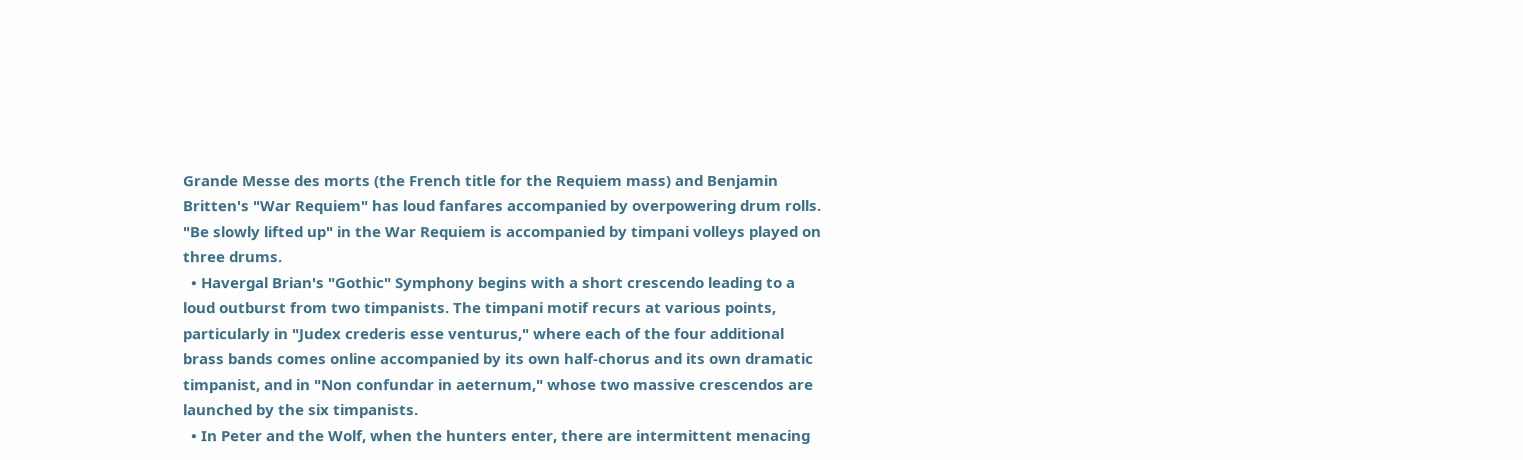Grande Messe des morts (the French title for the Requiem mass) and Benjamin Britten's "War Requiem" has loud fanfares accompanied by overpowering drum rolls. "Be slowly lifted up" in the War Requiem is accompanied by timpani volleys played on three drums.
  • Havergal Brian's "Gothic" Symphony begins with a short crescendo leading to a loud outburst from two timpanists. The timpani motif recurs at various points, particularly in "Judex crederis esse venturus," where each of the four additional brass bands comes online accompanied by its own half-chorus and its own dramatic timpanist, and in "Non confundar in aeternum," whose two massive crescendos are launched by the six timpanists.
  • In Peter and the Wolf, when the hunters enter, there are intermittent menacing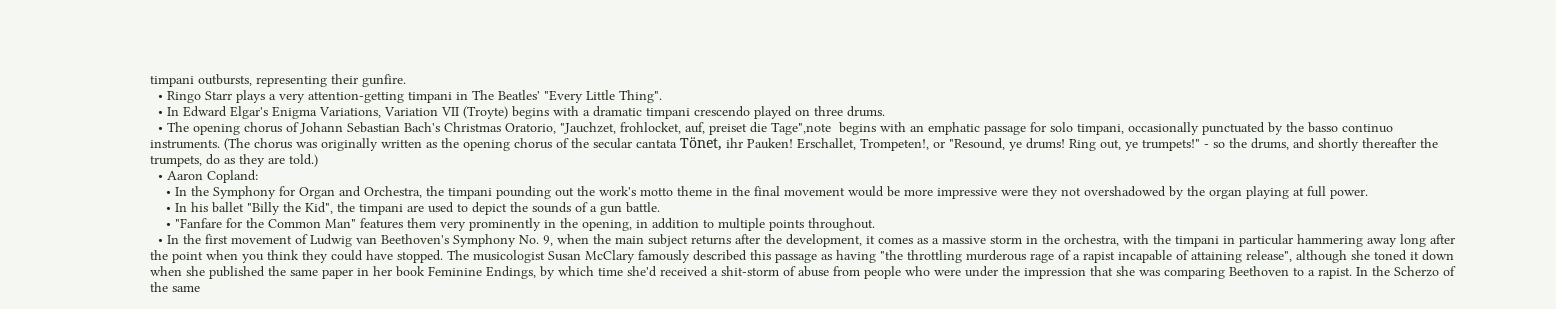timpani outbursts, representing their gunfire.
  • Ringo Starr plays a very attention-getting timpani in The Beatles' "Every Little Thing".
  • In Edward Elgar's Enigma Variations, Variation VII (Troyte) begins with a dramatic timpani crescendo played on three drums.
  • The opening chorus of Johann Sebastian Bach's Christmas Oratorio, "Jauchzet, frohlocket, auf, preiset die Tage",note  begins with an emphatic passage for solo timpani, occasionally punctuated by the basso continuo instruments. (The chorus was originally written as the opening chorus of the secular cantata Tönet, ihr Pauken! Erschallet, Trompeten!, or "Resound, ye drums! Ring out, ye trumpets!" - so the drums, and shortly thereafter the trumpets, do as they are told.)
  • Aaron Copland:
    • In the Symphony for Organ and Orchestra, the timpani pounding out the work's motto theme in the final movement would be more impressive were they not overshadowed by the organ playing at full power.
    • In his ballet "Billy the Kid", the timpani are used to depict the sounds of a gun battle.
    • "Fanfare for the Common Man" features them very prominently in the opening, in addition to multiple points throughout.
  • In the first movement of Ludwig van Beethoven's Symphony No. 9, when the main subject returns after the development, it comes as a massive storm in the orchestra, with the timpani in particular hammering away long after the point when you think they could have stopped. The musicologist Susan McClary famously described this passage as having "the throttling murderous rage of a rapist incapable of attaining release", although she toned it down when she published the same paper in her book Feminine Endings, by which time she'd received a shit-storm of abuse from people who were under the impression that she was comparing Beethoven to a rapist. In the Scherzo of the same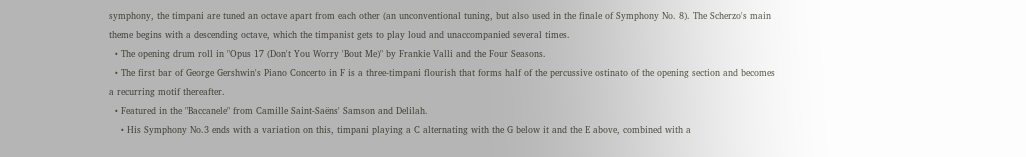symphony, the timpani are tuned an octave apart from each other (an unconventional tuning, but also used in the finale of Symphony No. 8). The Scherzo's main theme begins with a descending octave, which the timpanist gets to play loud and unaccompanied several times.
  • The opening drum roll in "Opus 17 (Don't You Worry 'Bout Me)" by Frankie Valli and the Four Seasons.
  • The first bar of George Gershwin's Piano Concerto in F is a three-timpani flourish that forms half of the percussive ostinato of the opening section and becomes a recurring motif thereafter.
  • Featured in the "Baccanele" from Camille Saint-Saëns' Samson and Delilah.
    • His Symphony No.3 ends with a variation on this, timpani playing a C alternating with the G below it and the E above, combined with a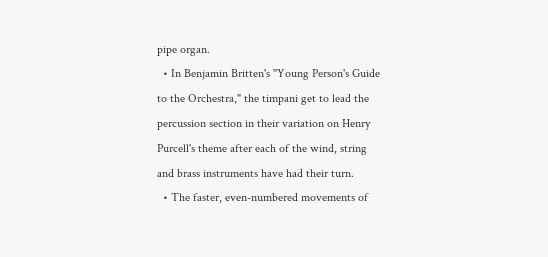pipe organ.
  • In Benjamin Britten's "Young Person's Guide to the Orchestra," the timpani get to lead the percussion section in their variation on Henry Purcell's theme after each of the wind, string and brass instruments have had their turn.
  • The faster, even-numbered movements of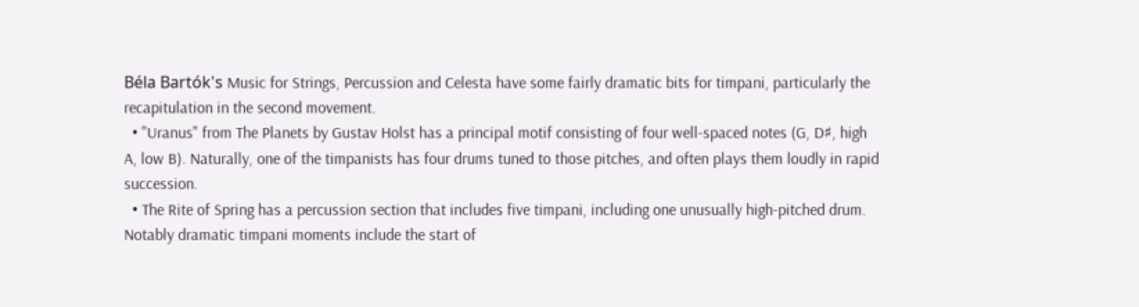Béla Bartók's Music for Strings, Percussion and Celesta have some fairly dramatic bits for timpani, particularly the recapitulation in the second movement.
  • "Uranus" from The Planets by Gustav Holst has a principal motif consisting of four well-spaced notes (G, D♯, high A, low B). Naturally, one of the timpanists has four drums tuned to those pitches, and often plays them loudly in rapid succession.
  • The Rite of Spring has a percussion section that includes five timpani, including one unusually high-pitched drum. Notably dramatic timpani moments include the start of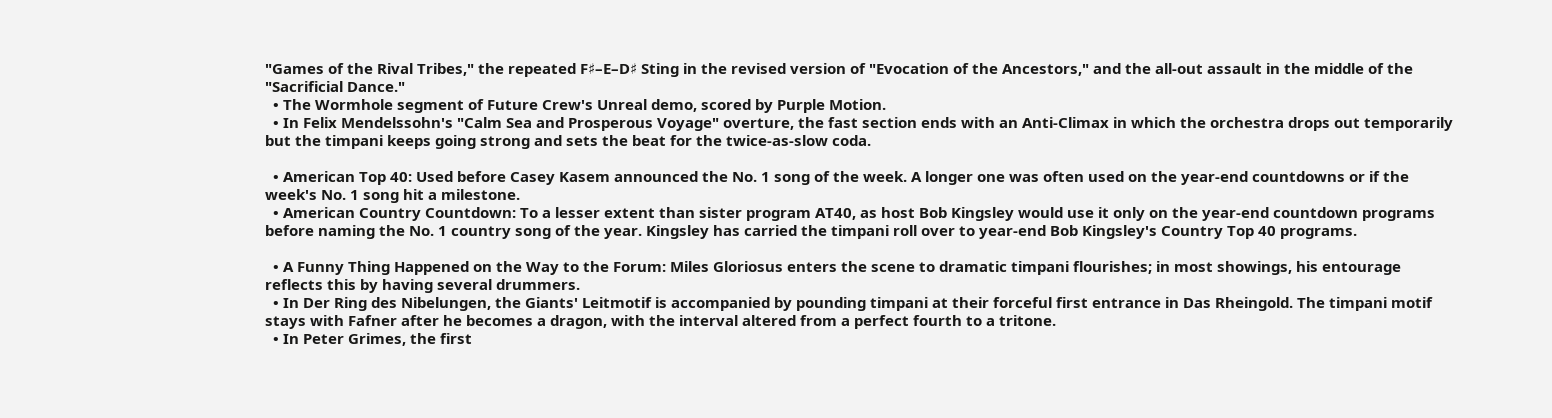"Games of the Rival Tribes," the repeated F♯–E–D♯ Sting in the revised version of "Evocation of the Ancestors," and the all-out assault in the middle of the "Sacrificial Dance."
  • The Wormhole segment of Future Crew's Unreal demo, scored by Purple Motion.
  • In Felix Mendelssohn's "Calm Sea and Prosperous Voyage" overture, the fast section ends with an Anti-Climax in which the orchestra drops out temporarily but the timpani keeps going strong and sets the beat for the twice-as-slow coda.

  • American Top 40: Used before Casey Kasem announced the No. 1 song of the week. A longer one was often used on the year-end countdowns or if the week's No. 1 song hit a milestone.
  • American Country Countdown: To a lesser extent than sister program AT40, as host Bob Kingsley would use it only on the year-end countdown programs before naming the No. 1 country song of the year. Kingsley has carried the timpani roll over to year-end Bob Kingsley's Country Top 40 programs.

  • A Funny Thing Happened on the Way to the Forum: Miles Gloriosus enters the scene to dramatic timpani flourishes; in most showings, his entourage reflects this by having several drummers.
  • In Der Ring des Nibelungen, the Giants' Leitmotif is accompanied by pounding timpani at their forceful first entrance in Das Rheingold. The timpani motif stays with Fafner after he becomes a dragon, with the interval altered from a perfect fourth to a tritone.
  • In Peter Grimes, the first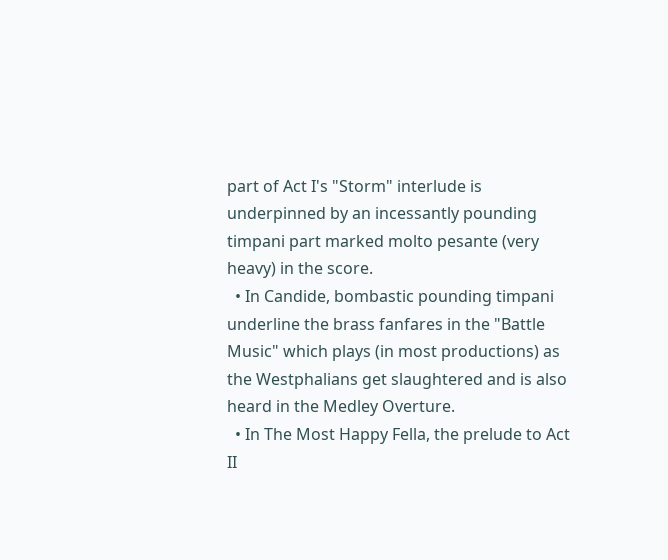part of Act I's "Storm" interlude is underpinned by an incessantly pounding timpani part marked molto pesante (very heavy) in the score.
  • In Candide, bombastic pounding timpani underline the brass fanfares in the "Battle Music" which plays (in most productions) as the Westphalians get slaughtered and is also heard in the Medley Overture.
  • In The Most Happy Fella, the prelude to Act II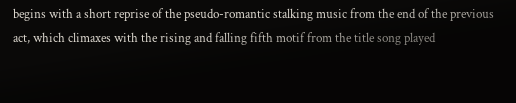begins with a short reprise of the pseudo-romantic stalking music from the end of the previous act, which climaxes with the rising and falling fifth motif from the title song played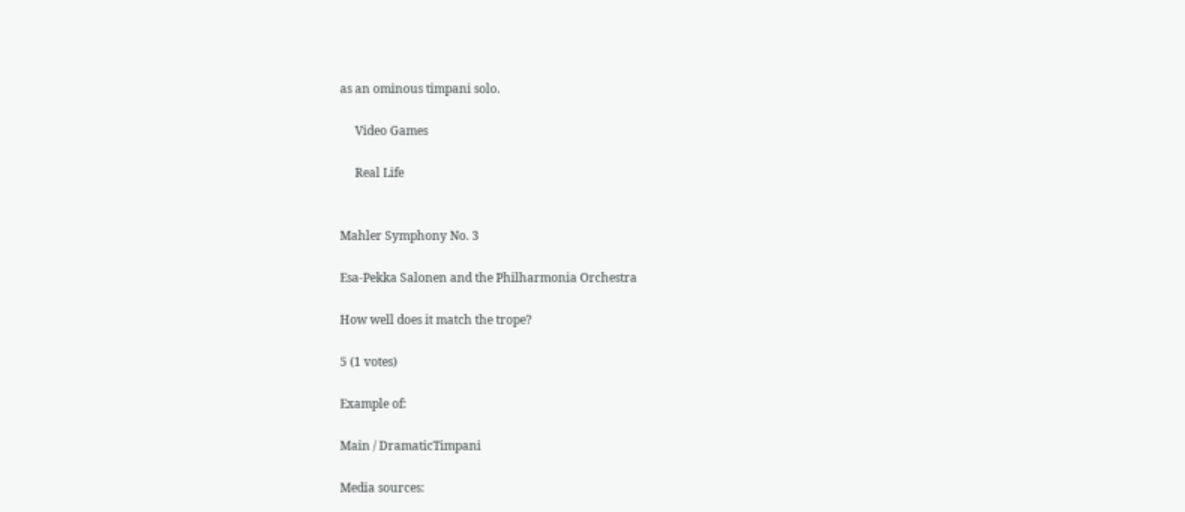as an ominous timpani solo.

     Video Games

     Real Life


Mahler Symphony No. 3

Esa-Pekka Salonen and the Philharmonia Orchestra

How well does it match the trope?

5 (1 votes)

Example of:

Main / DramaticTimpani

Media sources: